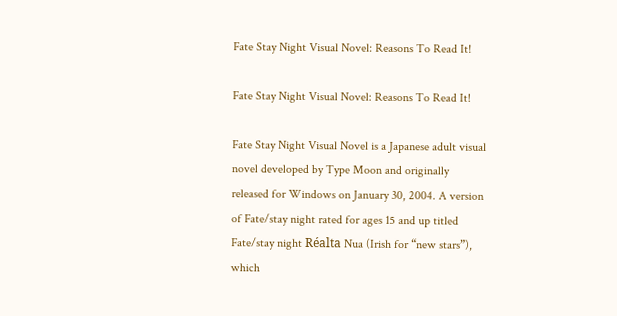Fate Stay Night Visual Novel: Reasons To Read It!

Fate Stay Night Visual Novel: Reasons To Read It!

Fate Stay Night Visual Novel is a Japanese adult visual novel developed by Type Moon and originally released for Windows on January 30, 2004. A version of Fate/stay night rated for ages 15 and up titled Fate/stay night Réalta Nua (Irish for “new stars”), which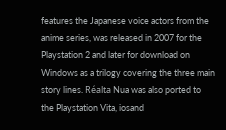features the Japanese voice actors from the anime series, was released in 2007 for the Playstation 2 and later for download on Windows as a trilogy covering the three main story lines. Réalta Nua was also ported to the Playstation Vita, iosand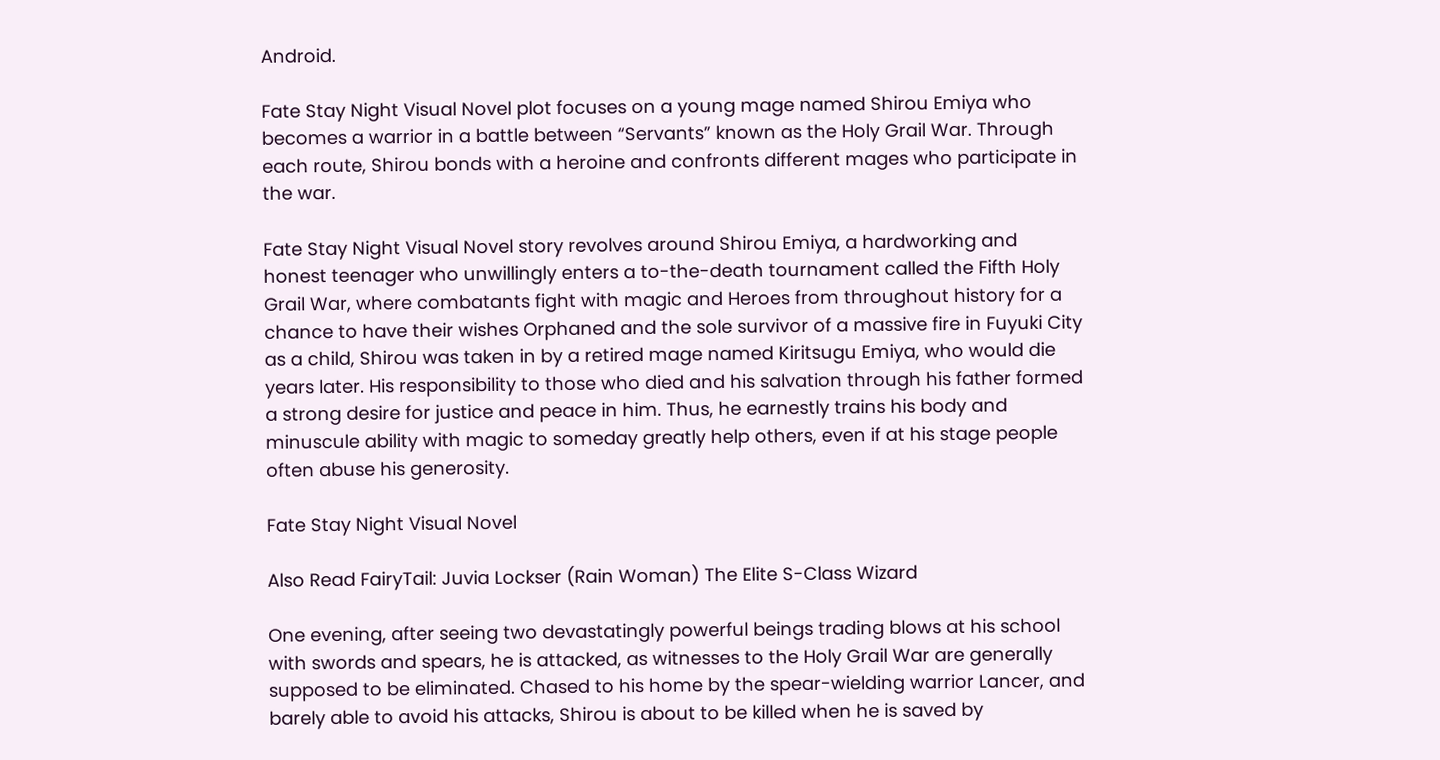Android.

Fate Stay Night Visual Novel plot focuses on a young mage named Shirou Emiya who becomes a warrior in a battle between “Servants” known as the Holy Grail War. Through each route, Shirou bonds with a heroine and confronts different mages who participate in the war.

Fate Stay Night Visual Novel story revolves around Shirou Emiya, a hardworking and honest teenager who unwillingly enters a to-the-death tournament called the Fifth Holy Grail War, where combatants fight with magic and Heroes from throughout history for a chance to have their wishes Orphaned and the sole survivor of a massive fire in Fuyuki City as a child, Shirou was taken in by a retired mage named Kiritsugu Emiya, who would die years later. His responsibility to those who died and his salvation through his father formed a strong desire for justice and peace in him. Thus, he earnestly trains his body and minuscule ability with magic to someday greatly help others, even if at his stage people often abuse his generosity.

Fate Stay Night Visual Novel

Also Read FairyTail: Juvia Lockser (Rain Woman) The Elite S-Class Wizard

One evening, after seeing two devastatingly powerful beings trading blows at his school with swords and spears, he is attacked, as witnesses to the Holy Grail War are generally supposed to be eliminated. Chased to his home by the spear-wielding warrior Lancer, and barely able to avoid his attacks, Shirou is about to be killed when he is saved by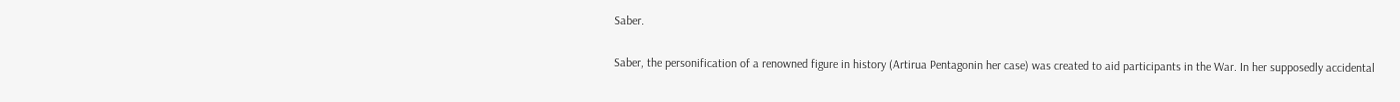Saber.

Saber, the personification of a renowned figure in history (Artirua Pentagonin her case) was created to aid participants in the War. In her supposedly accidental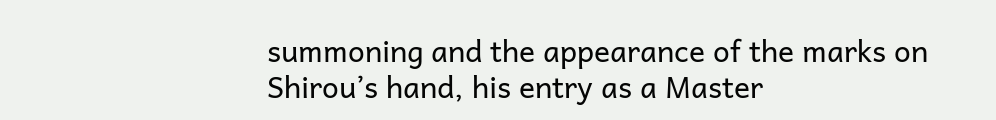summoning and the appearance of the marks on Shirou’s hand, his entry as a Master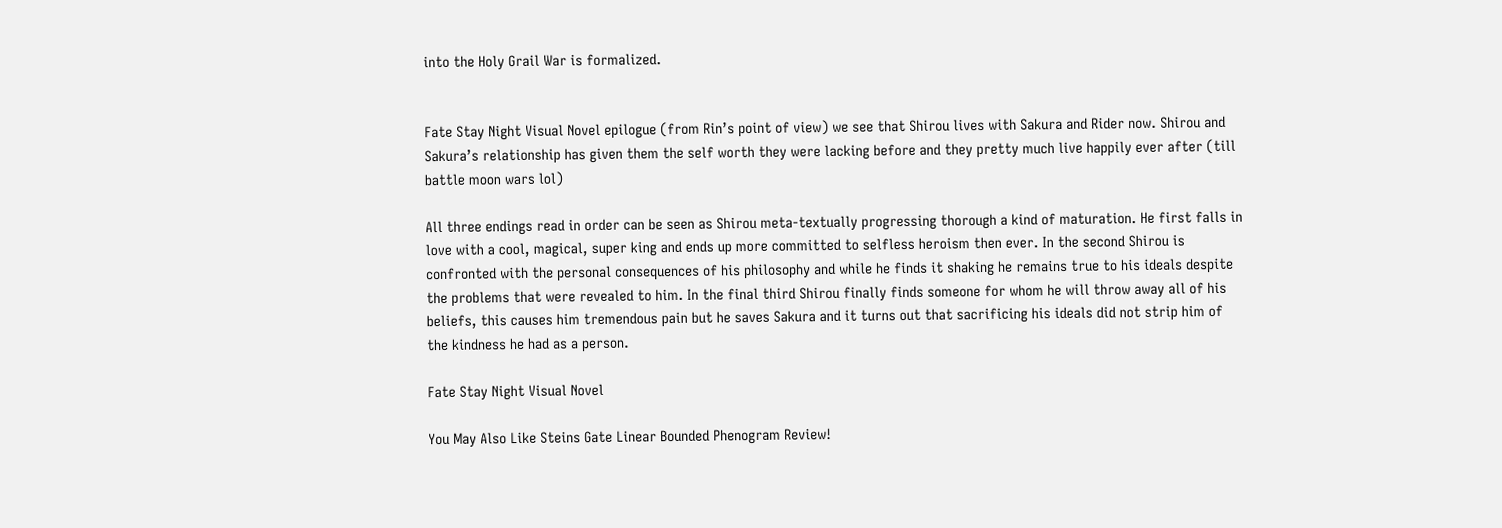into the Holy Grail War is formalized.


Fate Stay Night Visual Novel epilogue (from Rin’s point of view) we see that Shirou lives with Sakura and Rider now. Shirou and Sakura’s relationship has given them the self worth they were lacking before and they pretty much live happily ever after (till battle moon wars lol)

All three endings read in order can be seen as Shirou meta-textually progressing thorough a kind of maturation. He first falls in love with a cool, magical, super king and ends up more committed to selfless heroism then ever. In the second Shirou is confronted with the personal consequences of his philosophy and while he finds it shaking he remains true to his ideals despite the problems that were revealed to him. In the final third Shirou finally finds someone for whom he will throw away all of his beliefs, this causes him tremendous pain but he saves Sakura and it turns out that sacrificing his ideals did not strip him of the kindness he had as a person.

Fate Stay Night Visual Novel

You May Also Like Steins Gate Linear Bounded Phenogram Review!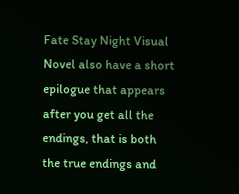Fate Stay Night Visual Novel also have a short epilogue that appears after you get all the endings, that is both the true endings and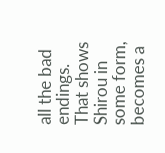all the bad endings. That shows Shirou in some form, becomes a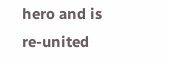hero and is re-united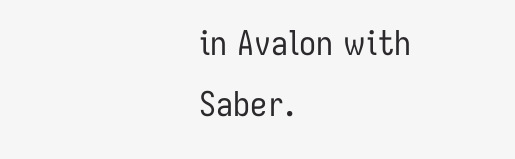in Avalon with Saber.